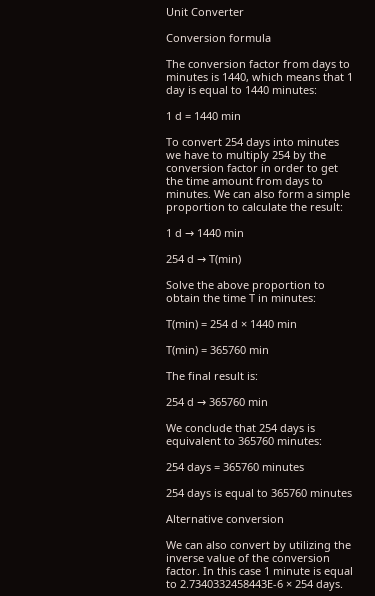Unit Converter

Conversion formula

The conversion factor from days to minutes is 1440, which means that 1 day is equal to 1440 minutes:

1 d = 1440 min

To convert 254 days into minutes we have to multiply 254 by the conversion factor in order to get the time amount from days to minutes. We can also form a simple proportion to calculate the result:

1 d → 1440 min

254 d → T(min)

Solve the above proportion to obtain the time T in minutes:

T(min) = 254 d × 1440 min

T(min) = 365760 min

The final result is:

254 d → 365760 min

We conclude that 254 days is equivalent to 365760 minutes:

254 days = 365760 minutes

254 days is equal to 365760 minutes

Alternative conversion

We can also convert by utilizing the inverse value of the conversion factor. In this case 1 minute is equal to 2.7340332458443E-6 × 254 days.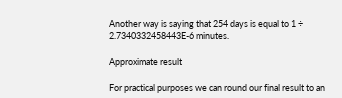Another way is saying that 254 days is equal to 1 ÷ 2.7340332458443E-6 minutes.

Approximate result

For practical purposes we can round our final result to an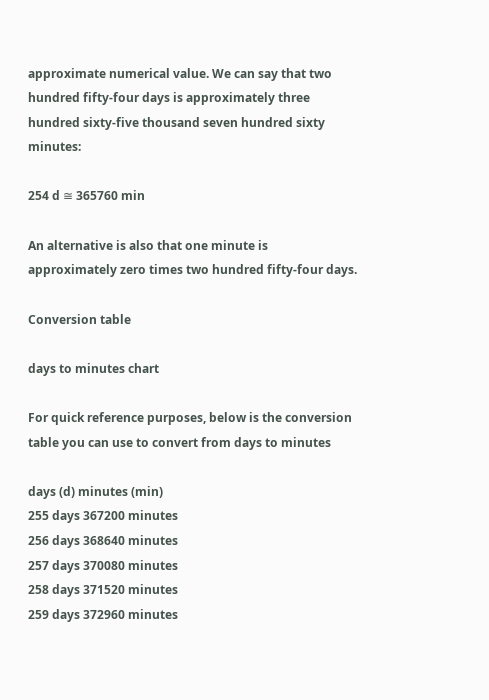approximate numerical value. We can say that two hundred fifty-four days is approximately three hundred sixty-five thousand seven hundred sixty minutes:

254 d ≅ 365760 min

An alternative is also that one minute is approximately zero times two hundred fifty-four days.

Conversion table

days to minutes chart

For quick reference purposes, below is the conversion table you can use to convert from days to minutes

days (d) minutes (min)
255 days 367200 minutes
256 days 368640 minutes
257 days 370080 minutes
258 days 371520 minutes
259 days 372960 minutes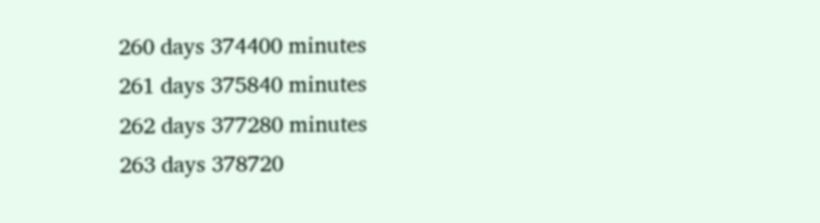260 days 374400 minutes
261 days 375840 minutes
262 days 377280 minutes
263 days 378720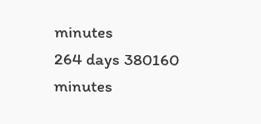minutes
264 days 380160 minutes